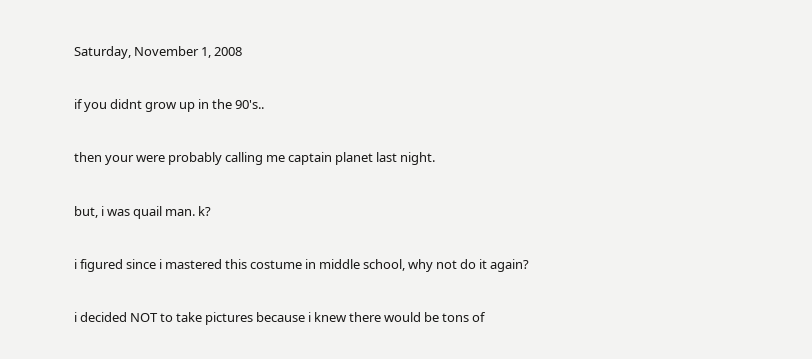Saturday, November 1, 2008

if you didnt grow up in the 90's..

then your were probably calling me captain planet last night.

but, i was quail man. k?

i figured since i mastered this costume in middle school, why not do it again?

i decided NOT to take pictures because i knew there would be tons of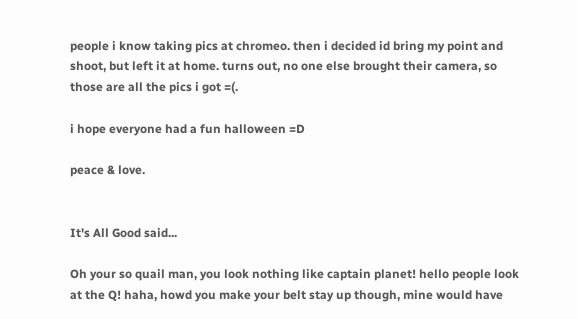people i know taking pics at chromeo. then i decided id bring my point and shoot, but left it at home. turns out, no one else brought their camera, so those are all the pics i got =(.

i hope everyone had a fun halloween =D

peace & love.


It's All Good said...

Oh your so quail man, you look nothing like captain planet! hello people look at the Q! haha, howd you make your belt stay up though, mine would have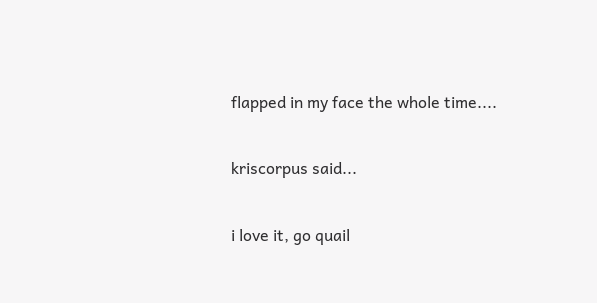flapped in my face the whole time....

kriscorpus said...

i love it, go quail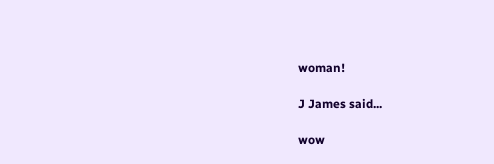woman!

J James said...

wow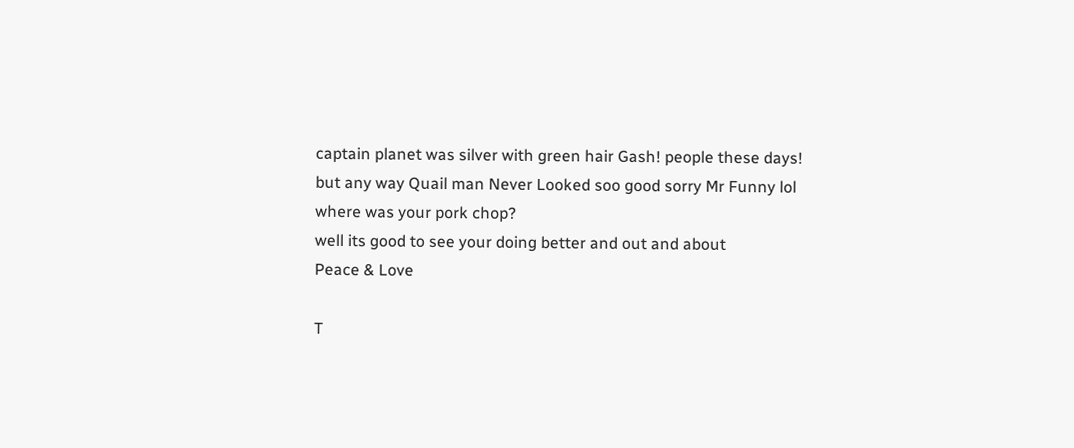captain planet was silver with green hair Gash! people these days!
but any way Quail man Never Looked soo good sorry Mr Funny lol
where was your pork chop?
well its good to see your doing better and out and about
Peace & Love

T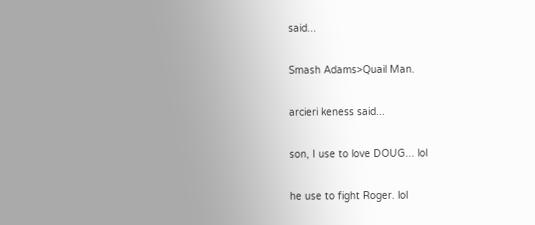said...

Smash Adams>Quail Man.

arcieri keness said...

son, I use to love DOUG... lol

he use to fight Roger. lol